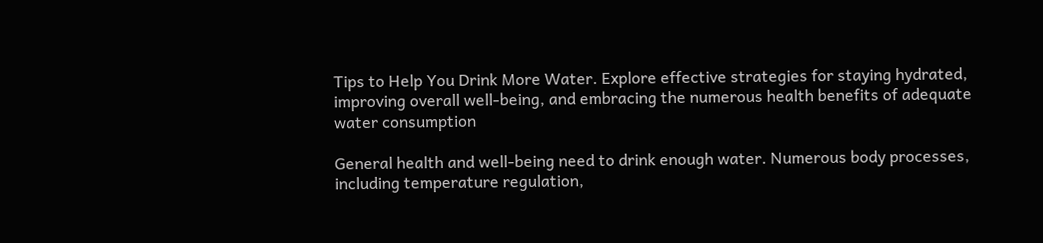Tips to Help You Drink More Water. Explore effective strategies for staying hydrated, improving overall well-being, and embracing the numerous health benefits of adequate water consumption

General health and well-being need to drink enough water. Numerous body processes, including temperature regulation,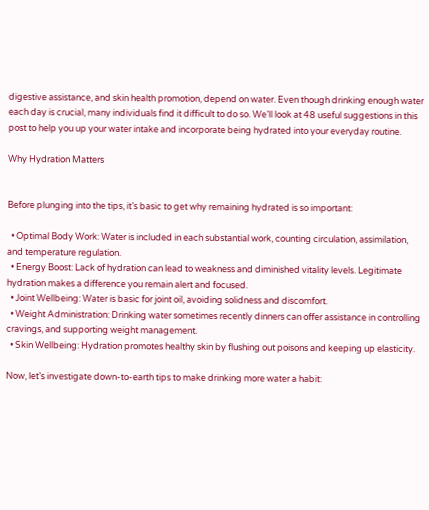digestive assistance, and skin health promotion, depend on water. Even though drinking enough water each day is crucial, many individuals find it difficult to do so. We’ll look at 48 useful suggestions in this post to help you up your water intake and incorporate being hydrated into your everyday routine.

Why Hydration Matters


Before plunging into the tips, it’s basic to get why remaining hydrated is so important:

  • Optimal Body Work: Water is included in each substantial work, counting circulation, assimilation, and temperature regulation.
  • Energy Boost: Lack of hydration can lead to weakness and diminished vitality levels. Legitimate hydration makes a difference you remain alert and focused.
  • Joint Wellbeing: Water is basic for joint oil, avoiding solidness and discomfort.
  • Weight Administration: Drinking water sometimes recently dinners can offer assistance in controlling cravings, and supporting weight management.
  • Skin Wellbeing: Hydration promotes healthy skin by flushing out poisons and keeping up elasticity.

Now, let’s investigate down-to-earth tips to make drinking more water a habit: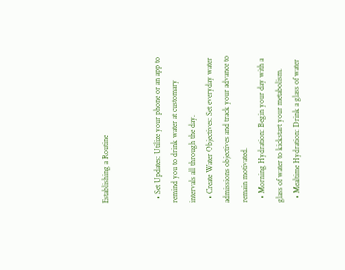Establishing a Routine


  • Set Updates: Utilize your phone or an app to remind you to drink water at customary intervals all through the day.
  • Create Water Objectives: Set everyday water admissions objectives and track your advance to remain motivated.
  • Morning Hydration: Begin your day with a glass of water to kickstart your metabolism.
  • Mealtime Hydration: Drink a glass of water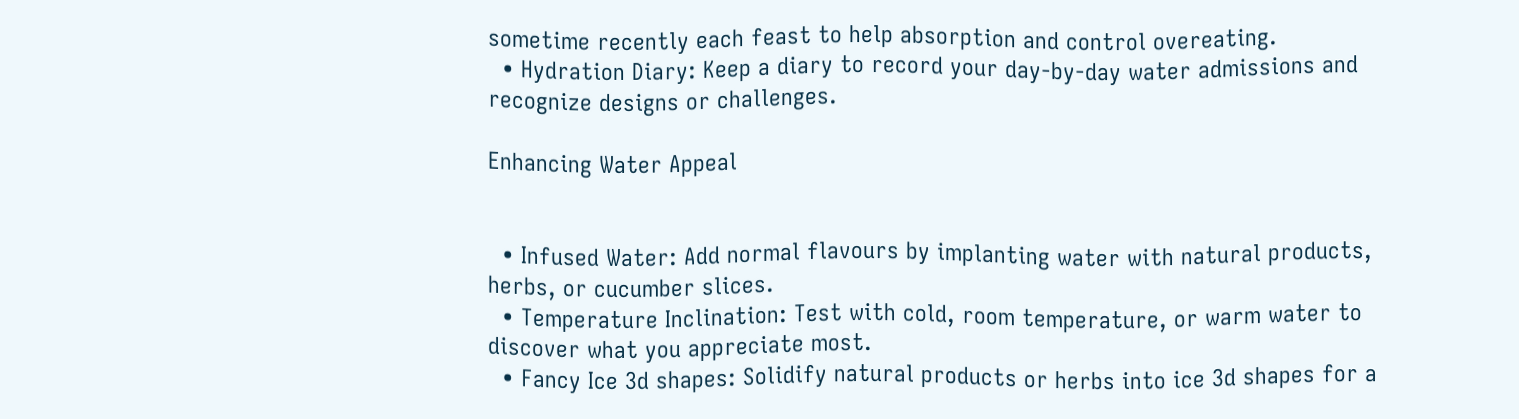sometime recently each feast to help absorption and control overeating.
  • Hydration Diary: Keep a diary to record your day-by-day water admissions and recognize designs or challenges.

Enhancing Water Appeal


  • Infused Water: Add normal flavours by implanting water with natural products, herbs, or cucumber slices.
  • Temperature Inclination: Test with cold, room temperature, or warm water to discover what you appreciate most.
  • Fancy Ice 3d shapes: Solidify natural products or herbs into ice 3d shapes for a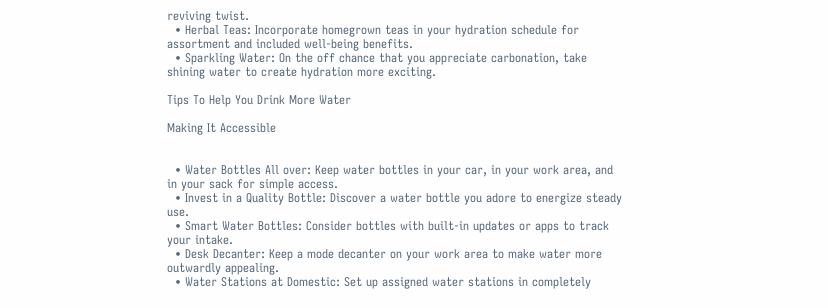reviving twist.
  • Herbal Teas: Incorporate homegrown teas in your hydration schedule for assortment and included well-being benefits.
  • Sparkling Water: On the off chance that you appreciate carbonation, take shining water to create hydration more exciting.

Tips To Help You Drink More Water

Making It Accessible


  • Water Bottles All over: Keep water bottles in your car, in your work area, and in your sack for simple access.
  • Invest in a Quality Bottle: Discover a water bottle you adore to energize steady use.
  • Smart Water Bottles: Consider bottles with built-in updates or apps to track your intake.
  • Desk Decanter: Keep a mode decanter on your work area to make water more outwardly appealing.
  • Water Stations at Domestic: Set up assigned water stations in completely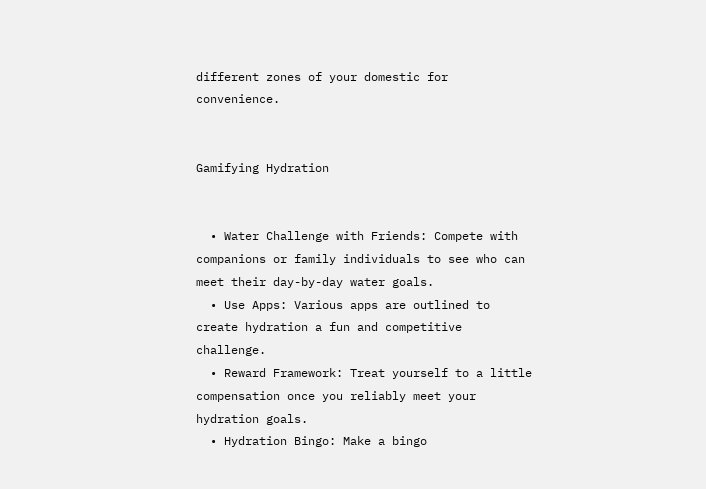different zones of your domestic for convenience.


Gamifying Hydration


  • Water Challenge with Friends: Compete with companions or family individuals to see who can meet their day-by-day water goals.
  • Use Apps: Various apps are outlined to create hydration a fun and competitive challenge.
  • Reward Framework: Treat yourself to a little compensation once you reliably meet your hydration goals.
  • Hydration Bingo: Make a bingo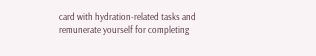card with hydration-related tasks and remunerate yourself for completing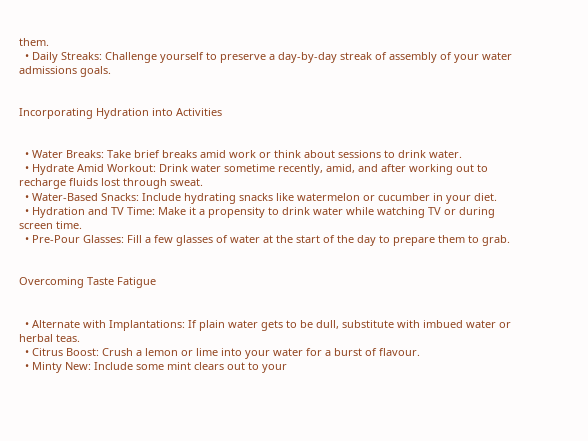them.
  • Daily Streaks: Challenge yourself to preserve a day-by-day streak of assembly of your water admissions goals.


Incorporating Hydration into Activities


  • Water Breaks: Take brief breaks amid work or think about sessions to drink water.
  • Hydrate Amid Workout: Drink water sometime recently, amid, and after working out to recharge fluids lost through sweat.
  • Water-Based Snacks: Include hydrating snacks like watermelon or cucumber in your diet.
  • Hydration and TV Time: Make it a propensity to drink water while watching TV or during screen time.
  • Pre-Pour Glasses: Fill a few glasses of water at the start of the day to prepare them to grab.


Overcoming Taste Fatigue


  • Alternate with Implantations: If plain water gets to be dull, substitute with imbued water or herbal teas.
  • Citrus Boost: Crush a lemon or lime into your water for a burst of flavour.
  • Minty New: Include some mint clears out to your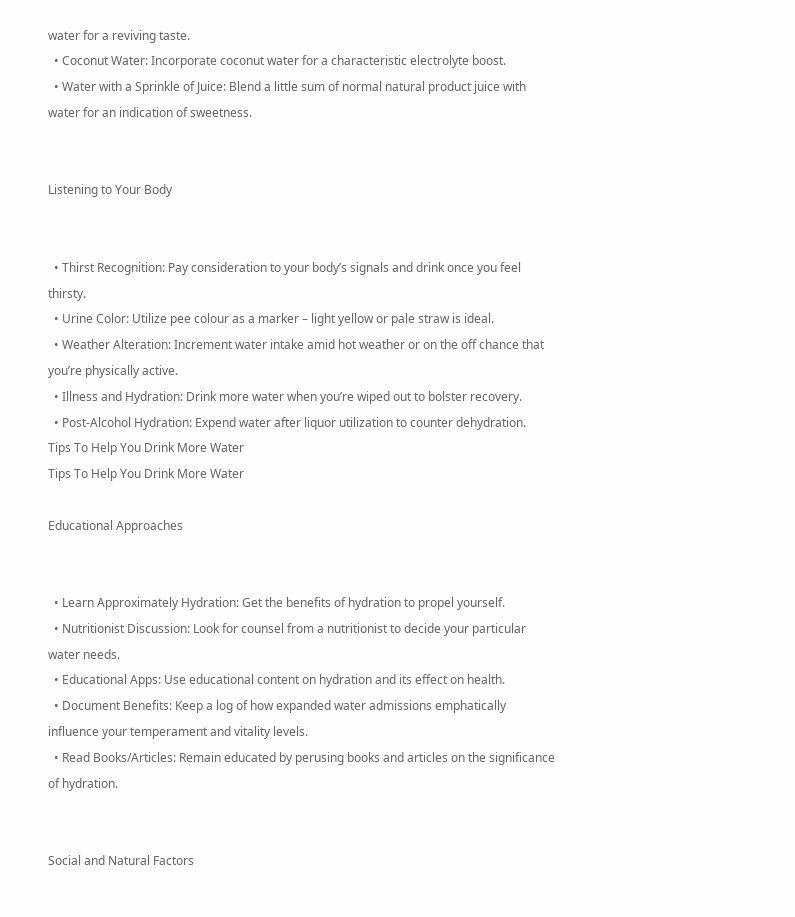water for a reviving taste.
  • Coconut Water: Incorporate coconut water for a characteristic electrolyte boost.
  • Water with a Sprinkle of Juice: Blend a little sum of normal natural product juice with water for an indication of sweetness.


Listening to Your Body


  • Thirst Recognition: Pay consideration to your body’s signals and drink once you feel thirsty.
  • Urine Color: Utilize pee colour as a marker – light yellow or pale straw is ideal.
  • Weather Alteration: Increment water intake amid hot weather or on the off chance that you’re physically active.
  • Illness and Hydration: Drink more water when you’re wiped out to bolster recovery.
  • Post-Alcohol Hydration: Expend water after liquor utilization to counter dehydration.
Tips To Help You Drink More Water
Tips To Help You Drink More Water

Educational Approaches


  • Learn Approximately Hydration: Get the benefits of hydration to propel yourself.
  • Nutritionist Discussion: Look for counsel from a nutritionist to decide your particular water needs.
  • Educational Apps: Use educational content on hydration and its effect on health.
  • Document Benefits: Keep a log of how expanded water admissions emphatically influence your temperament and vitality levels.
  • Read Books/Articles: Remain educated by perusing books and articles on the significance of hydration.


Social and Natural Factors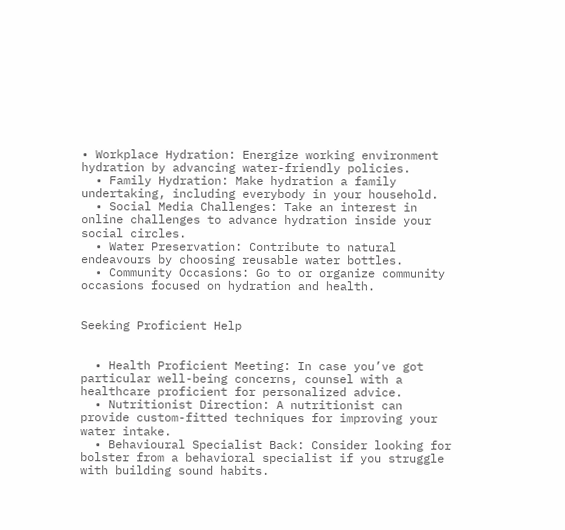• Workplace Hydration: Energize working environment hydration by advancing water-friendly policies.
  • Family Hydration: Make hydration a family undertaking, including everybody in your household.
  • Social Media Challenges: Take an interest in online challenges to advance hydration inside your social circles.
  • Water Preservation: Contribute to natural endeavours by choosing reusable water bottles.
  • Community Occasions: Go to or organize community occasions focused on hydration and health.


Seeking Proficient Help


  • Health Proficient Meeting: In case you’ve got particular well-being concerns, counsel with a healthcare proficient for personalized advice.
  • Nutritionist Direction: A nutritionist can provide custom-fitted techniques for improving your water intake.
  • Behavioural Specialist Back: Consider looking for bolster from a behavioral specialist if you struggle with building sound habits.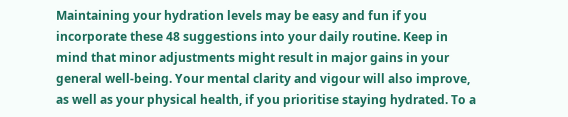Maintaining your hydration levels may be easy and fun if you incorporate these 48 suggestions into your daily routine. Keep in mind that minor adjustments might result in major gains in your general well-being. Your mental clarity and vigour will also improve, as well as your physical health, if you prioritise staying hydrated. To a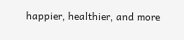happier, healthier, and more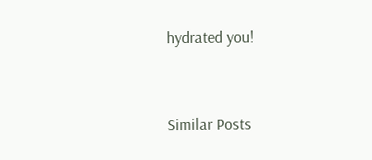hydrated you!


Similar Posts